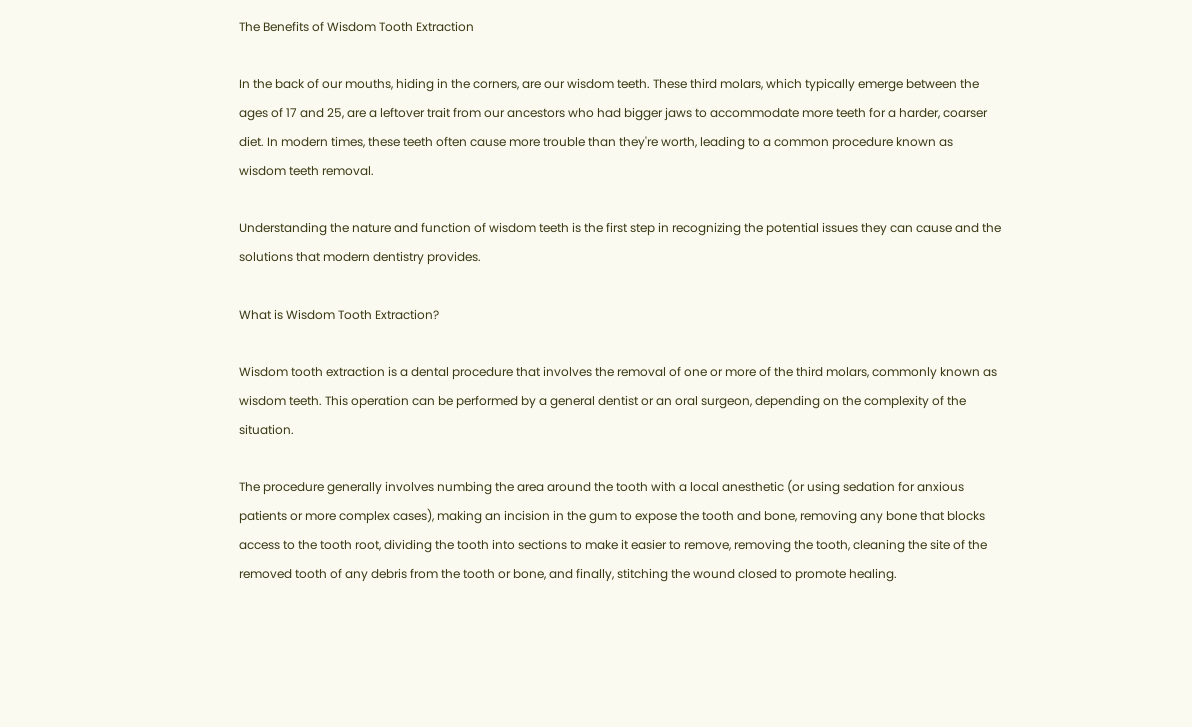The Benefits of Wisdom Tooth Extraction

In the back of our mouths, hiding in the corners, are our wisdom teeth. These third molars, which typically emerge between the ages of 17 and 25, are a leftover trait from our ancestors who had bigger jaws to accommodate more teeth for a harder, coarser diet. In modern times, these teeth often cause more trouble than they're worth, leading to a common procedure known as wisdom teeth removal.

Understanding the nature and function of wisdom teeth is the first step in recognizing the potential issues they can cause and the solutions that modern dentistry provides.

What is Wisdom Tooth Extraction?

Wisdom tooth extraction is a dental procedure that involves the removal of one or more of the third molars, commonly known as wisdom teeth. This operation can be performed by a general dentist or an oral surgeon, depending on the complexity of the situation.

The procedure generally involves numbing the area around the tooth with a local anesthetic (or using sedation for anxious patients or more complex cases), making an incision in the gum to expose the tooth and bone, removing any bone that blocks access to the tooth root, dividing the tooth into sections to make it easier to remove, removing the tooth, cleaning the site of the removed tooth of any debris from the tooth or bone, and finally, stitching the wound closed to promote healing.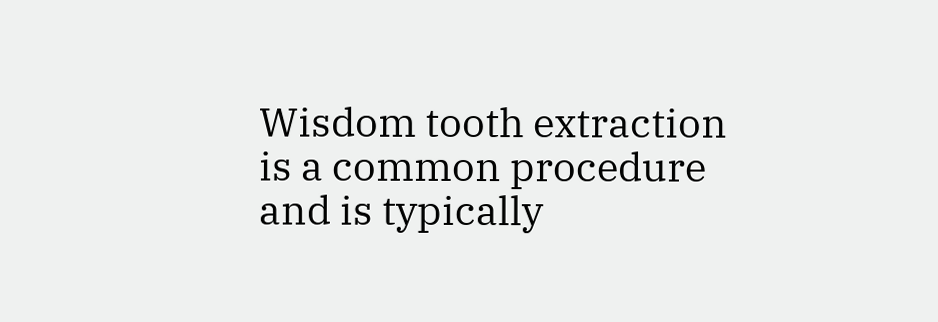Wisdom tooth extraction is a common procedure and is typically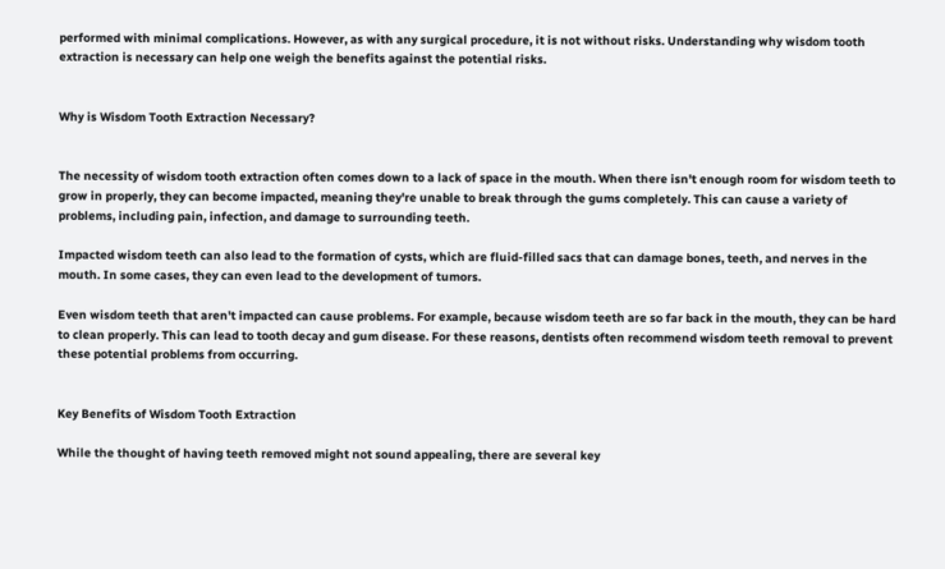performed with minimal complications. However, as with any surgical procedure, it is not without risks. Understanding why wisdom tooth extraction is necessary can help one weigh the benefits against the potential risks.


Why is Wisdom Tooth Extraction Necessary?


The necessity of wisdom tooth extraction often comes down to a lack of space in the mouth. When there isn't enough room for wisdom teeth to grow in properly, they can become impacted, meaning they're unable to break through the gums completely. This can cause a variety of problems, including pain, infection, and damage to surrounding teeth.

Impacted wisdom teeth can also lead to the formation of cysts, which are fluid-filled sacs that can damage bones, teeth, and nerves in the mouth. In some cases, they can even lead to the development of tumors.

Even wisdom teeth that aren't impacted can cause problems. For example, because wisdom teeth are so far back in the mouth, they can be hard to clean properly. This can lead to tooth decay and gum disease. For these reasons, dentists often recommend wisdom teeth removal to prevent these potential problems from occurring.


Key Benefits of Wisdom Tooth Extraction

While the thought of having teeth removed might not sound appealing, there are several key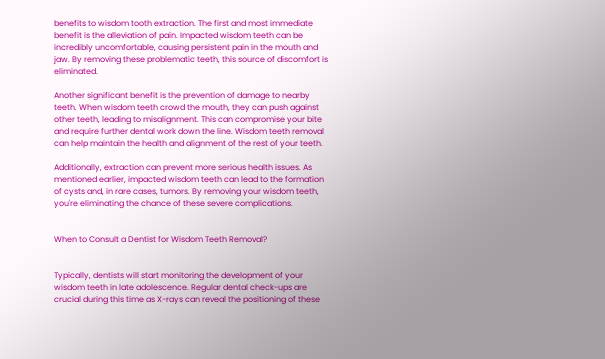benefits to wisdom tooth extraction. The first and most immediate benefit is the alleviation of pain. Impacted wisdom teeth can be incredibly uncomfortable, causing persistent pain in the mouth and jaw. By removing these problematic teeth, this source of discomfort is eliminated.

Another significant benefit is the prevention of damage to nearby teeth. When wisdom teeth crowd the mouth, they can push against other teeth, leading to misalignment. This can compromise your bite and require further dental work down the line. Wisdom teeth removal can help maintain the health and alignment of the rest of your teeth.

Additionally, extraction can prevent more serious health issues. As mentioned earlier, impacted wisdom teeth can lead to the formation of cysts and, in rare cases, tumors. By removing your wisdom teeth, you're eliminating the chance of these severe complications.


When to Consult a Dentist for Wisdom Teeth Removal?


Typically, dentists will start monitoring the development of your wisdom teeth in late adolescence. Regular dental check-ups are crucial during this time as X-rays can reveal the positioning of these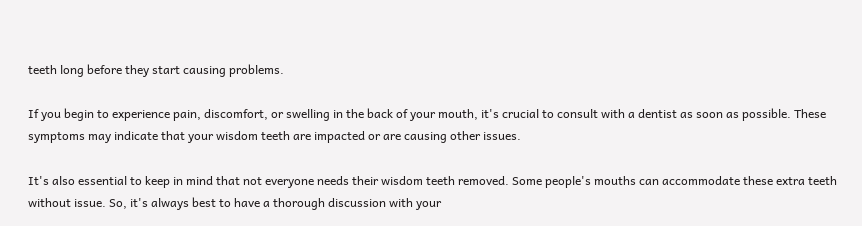teeth long before they start causing problems.

If you begin to experience pain, discomfort, or swelling in the back of your mouth, it's crucial to consult with a dentist as soon as possible. These symptoms may indicate that your wisdom teeth are impacted or are causing other issues.

It's also essential to keep in mind that not everyone needs their wisdom teeth removed. Some people's mouths can accommodate these extra teeth without issue. So, it's always best to have a thorough discussion with your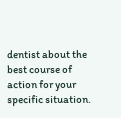dentist about the best course of action for your specific situation.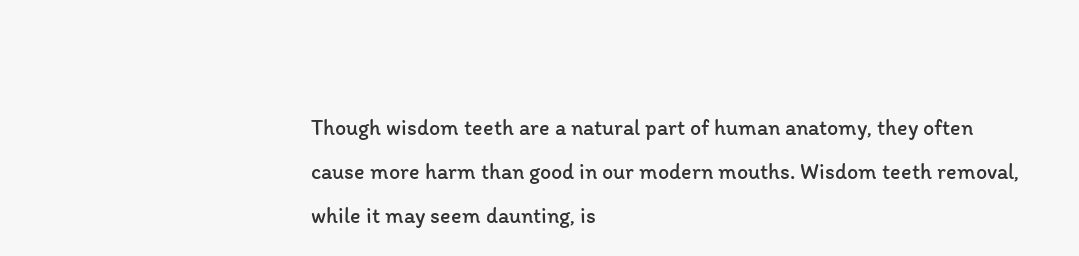Though wisdom teeth are a natural part of human anatomy, they often cause more harm than good in our modern mouths. Wisdom teeth removal, while it may seem daunting, is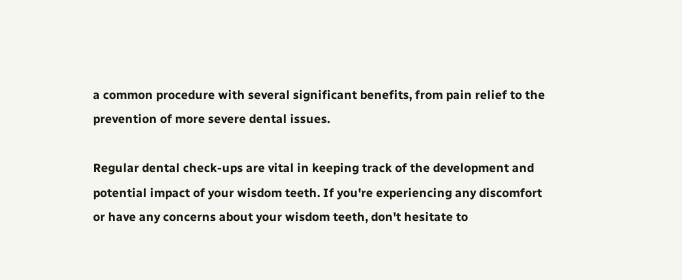a common procedure with several significant benefits, from pain relief to the prevention of more severe dental issues.

Regular dental check-ups are vital in keeping track of the development and potential impact of your wisdom teeth. If you're experiencing any discomfort or have any concerns about your wisdom teeth, don't hesitate to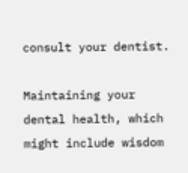consult your dentist.

Maintaining your dental health, which might include wisdom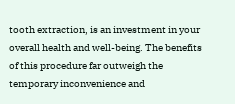tooth extraction, is an investment in your overall health and well-being. The benefits of this procedure far outweigh the temporary inconvenience and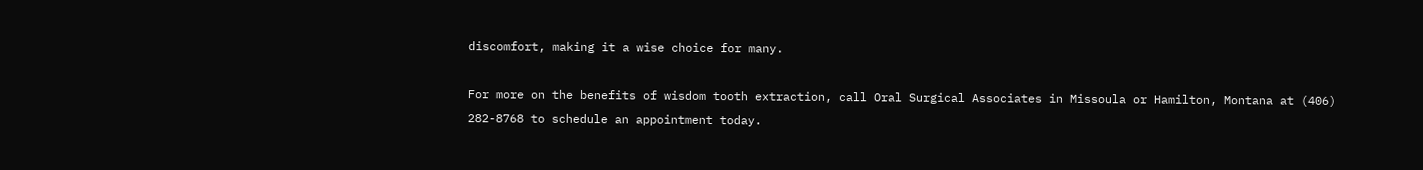discomfort, making it a wise choice for many.

For more on the benefits of wisdom tooth extraction, call Oral Surgical Associates in Missoula or Hamilton, Montana at (406) 282-8768 to schedule an appointment today.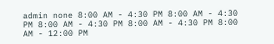admin none 8:00 AM - 4:30 PM 8:00 AM - 4:30 PM 8:00 AM - 4:30 PM 8:00 AM - 4:30 PM 8:00 AM - 12:00 PM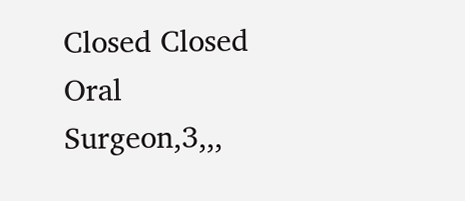Closed Closed Oral Surgeon,3,,,